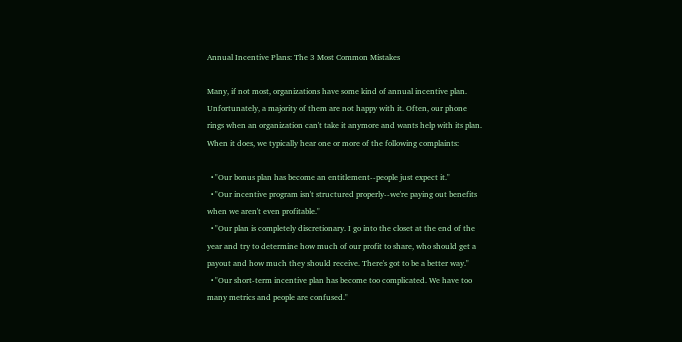Annual Incentive Plans: The 3 Most Common Mistakes

Many, if not most, organizations have some kind of annual incentive plan. Unfortunately, a majority of them are not happy with it. Often, our phone rings when an organization can't take it anymore and wants help with its plan. When it does, we typically hear one or more of the following complaints:

  • "Our bonus plan has become an entitlement--people just expect it."
  • "Our incentive program isn't structured properly--we're paying out benefits when we aren't even profitable."
  • "Our plan is completely discretionary. I go into the closet at the end of the year and try to determine how much of our profit to share, who should get a payout and how much they should receive. There's got to be a better way."
  • "Our short-term incentive plan has become too complicated. We have too many metrics and people are confused."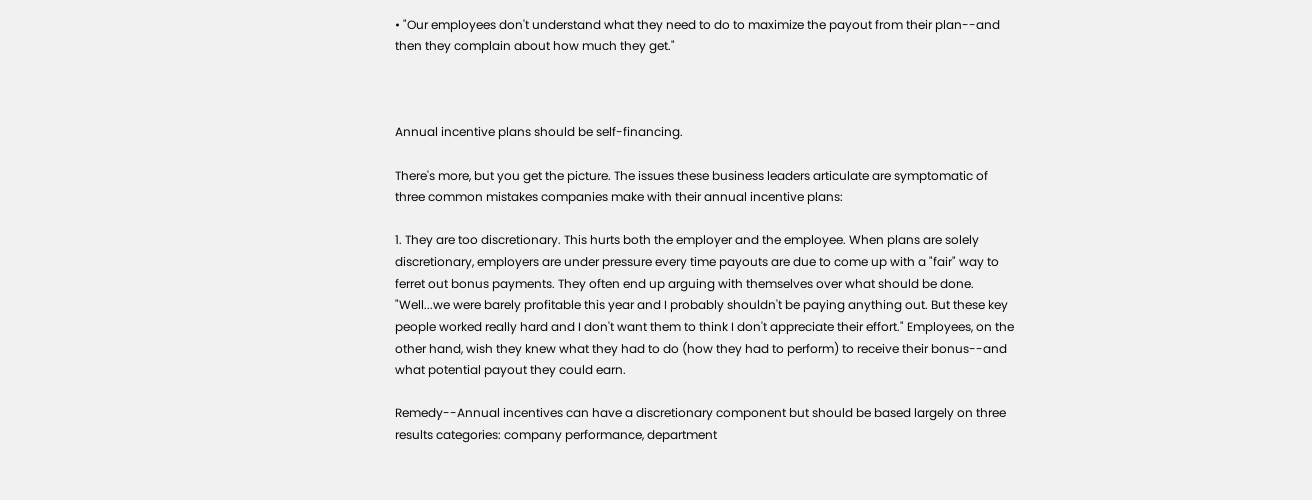• "Our employees don't understand what they need to do to maximize the payout from their plan--and then they complain about how much they get."



Annual incentive plans should be self-financing.

There's more, but you get the picture. The issues these business leaders articulate are symptomatic of three common mistakes companies make with their annual incentive plans:

1. They are too discretionary. This hurts both the employer and the employee. When plans are solely discretionary, employers are under pressure every time payouts are due to come up with a "fair" way to ferret out bonus payments. They often end up arguing with themselves over what should be done. "Well...we were barely profitable this year and I probably shouldn't be paying anything out. But these key people worked really hard and I don't want them to think I don't appreciate their effort." Employees, on the other hand, wish they knew what they had to do (how they had to perform) to receive their bonus--and what potential payout they could earn.

Remedy--Annual incentives can have a discretionary component but should be based largely on three results categories: company performance, department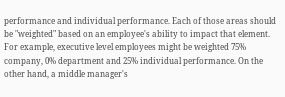performance and individual performance. Each of those areas should be "weighted" based on an employee's ability to impact that element. For example, executive level employees might be weighted 75% company, 0% department and 25% individual performance. On the other hand, a middle manager's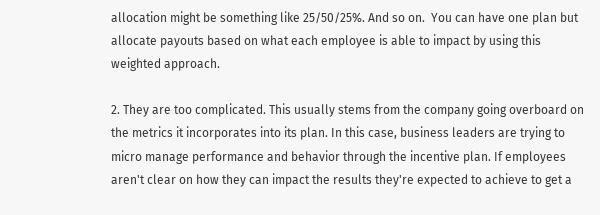allocation might be something like 25/50/25%. And so on.  You can have one plan but allocate payouts based on what each employee is able to impact by using this weighted approach.

2. They are too complicated. This usually stems from the company going overboard on the metrics it incorporates into its plan. In this case, business leaders are trying to micro manage performance and behavior through the incentive plan. If employees aren't clear on how they can impact the results they're expected to achieve to get a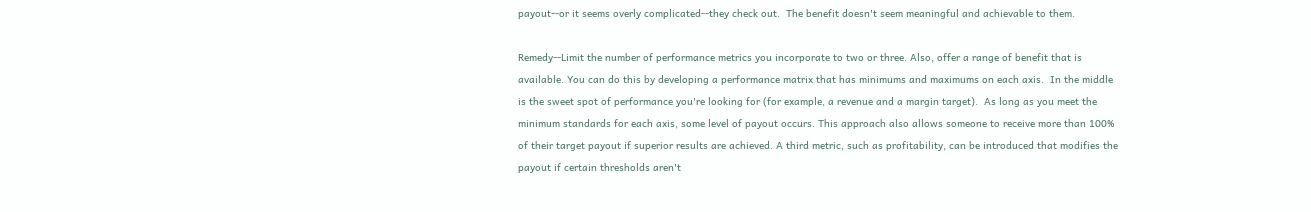payout--or it seems overly complicated--they check out.  The benefit doesn't seem meaningful and achievable to them.

Remedy--Limit the number of performance metrics you incorporate to two or three. Also, offer a range of benefit that is available. You can do this by developing a performance matrix that has minimums and maximums on each axis.  In the middle is the sweet spot of performance you're looking for (for example, a revenue and a margin target).  As long as you meet the minimum standards for each axis, some level of payout occurs. This approach also allows someone to receive more than 100% of their target payout if superior results are achieved. A third metric, such as profitability, can be introduced that modifies the payout if certain thresholds aren't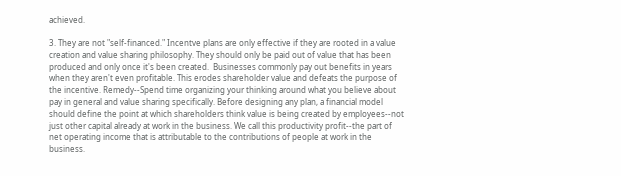achieved.

3. They are not "self-financed." Incentve plans are only effective if they are rooted in a value creation and value sharing philosophy. They should only be paid out of value that has been produced and only once it's been created.  Businesses commonly pay out benefits in years when they aren't even profitable. This erodes shareholder value and defeats the purpose of the incentive. Remedy--Spend time organizing your thinking around what you believe about pay in general and value sharing specifically. Before designing any plan, a financial model should define the point at which shareholders think value is being created by employees--not just other capital already at work in the business. We call this productivity profit--the part of net operating income that is attributable to the contributions of people at work in the business.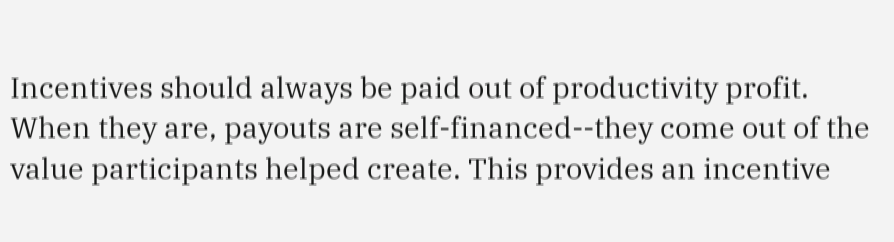Incentives should always be paid out of productivity profit. When they are, payouts are self-financed--they come out of the value participants helped create. This provides an incentive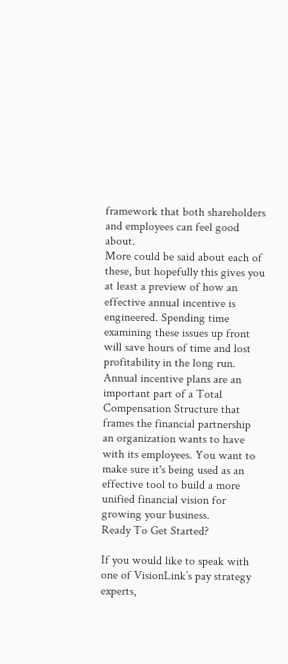framework that both shareholders and employees can feel good about.
More could be said about each of these, but hopefully this gives you at least a preview of how an effective annual incentive is engineered. Spending time examining these issues up front will save hours of time and lost profitability in the long run.
Annual incentive plans are an important part of a Total Compensation Structure that frames the financial partnership an organization wants to have with its employees. You want to make sure it's being used as an effective tool to build a more unified financial vision for growing your business.
Ready To Get Started?

If you would like to speak with one of VisionLink’s pay strategy experts,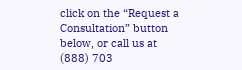click on the “Request a Consultation” button below, or call us at (888) 703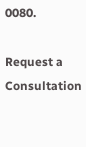0080.

Request a Consultation